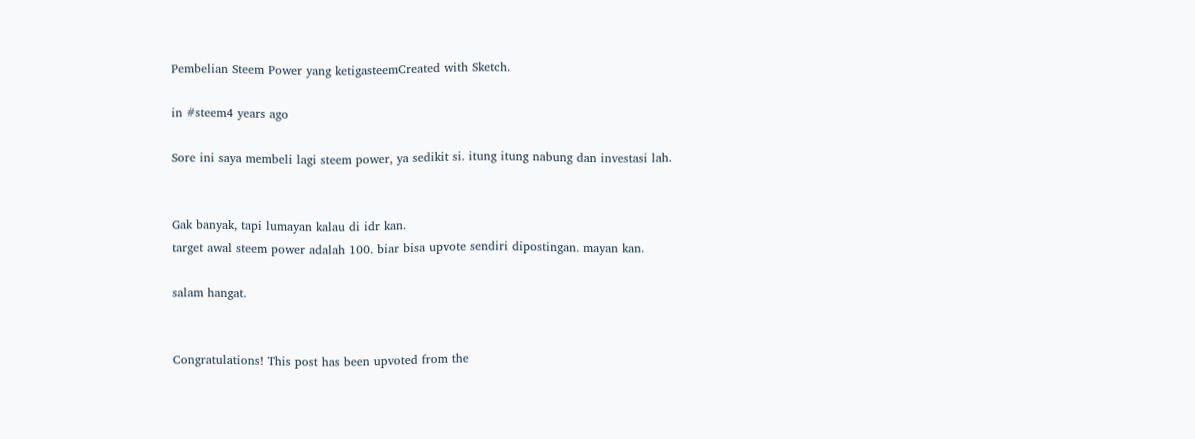Pembelian Steem Power yang ketigasteemCreated with Sketch.

in #steem4 years ago

Sore ini saya membeli lagi steem power, ya sedikit si. itung itung nabung dan investasi lah.


Gak banyak, tapi lumayan kalau di idr kan.
target awal steem power adalah 100. biar bisa upvote sendiri dipostingan. mayan kan.

salam hangat.


Congratulations! This post has been upvoted from the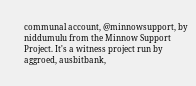communal account, @minnowsupport, by niddumulu from the Minnow Support Project. It's a witness project run by aggroed, ausbitbank,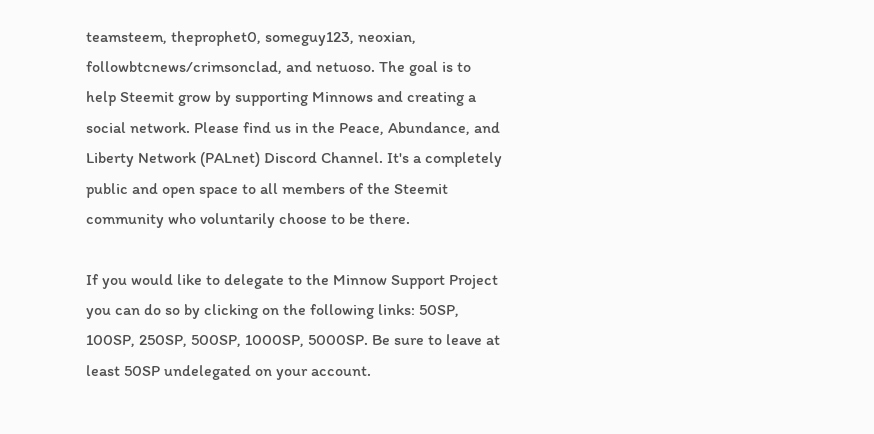teamsteem, theprophet0, someguy123, neoxian, followbtcnews/crimsonclad, and netuoso. The goal is to help Steemit grow by supporting Minnows and creating a social network. Please find us in the Peace, Abundance, and Liberty Network (PALnet) Discord Channel. It's a completely public and open space to all members of the Steemit community who voluntarily choose to be there.

If you would like to delegate to the Minnow Support Project you can do so by clicking on the following links: 50SP, 100SP, 250SP, 500SP, 1000SP, 5000SP. Be sure to leave at least 50SP undelegated on your account.